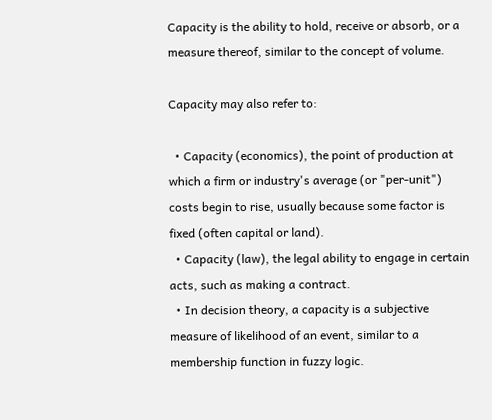Capacity is the ability to hold, receive or absorb, or a measure thereof, similar to the concept of volume.

Capacity may also refer to:

  • Capacity (economics), the point of production at which a firm or industry's average (or "per-unit") costs begin to rise, usually because some factor is fixed (often capital or land).
  • Capacity (law), the legal ability to engage in certain acts, such as making a contract.
  • In decision theory, a capacity is a subjective measure of likelihood of an event, similar to a membership function in fuzzy logic.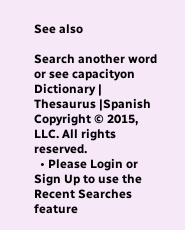See also

Search another word or see capacityon Dictionary | Thesaurus |Spanish
Copyright © 2015, LLC. All rights reserved.
  • Please Login or Sign Up to use the Recent Searches feature